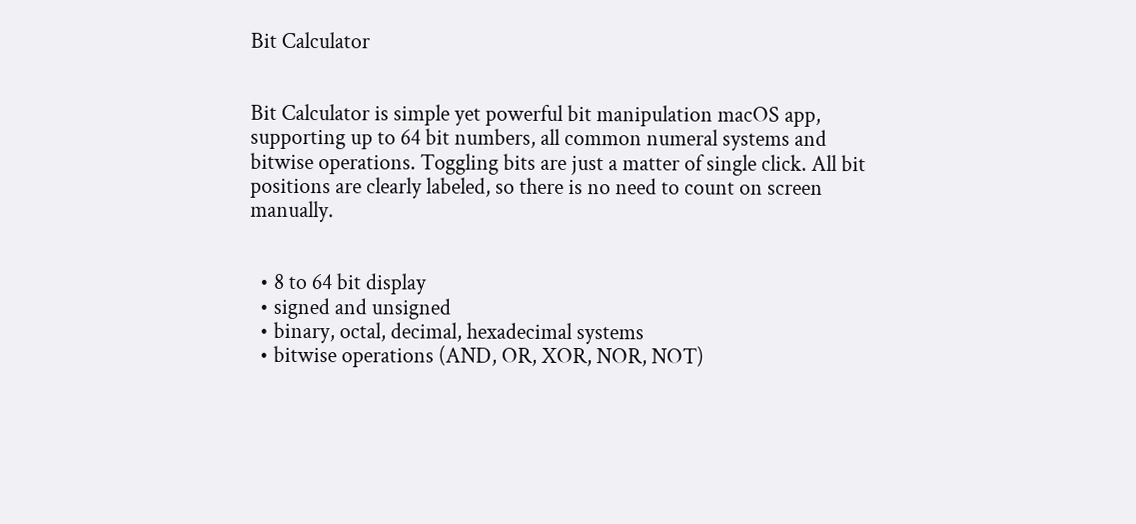Bit Calculator


Bit Calculator is simple yet powerful bit manipulation macOS app, supporting up to 64 bit numbers, all common numeral systems and bitwise operations. Toggling bits are just a matter of single click. All bit positions are clearly labeled, so there is no need to count on screen manually.


  • 8 to 64 bit display
  • signed and unsigned
  • binary, octal, decimal, hexadecimal systems
  • bitwise operations (AND, OR, XOR, NOR, NOT)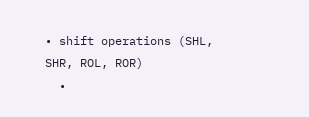• shift operations (SHL, SHR, ROL, ROR)
  •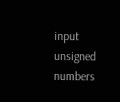input unsigned numbers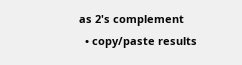as 2's complement
  • copy/paste results